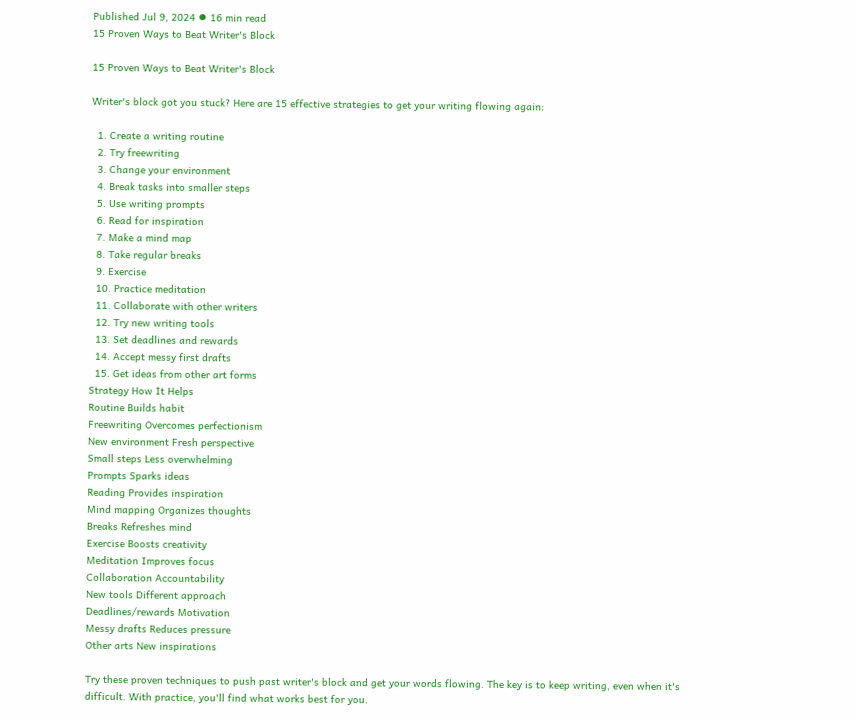Published Jul 9, 2024 ⦁ 16 min read
15 Proven Ways to Beat Writer's Block

15 Proven Ways to Beat Writer's Block

Writer's block got you stuck? Here are 15 effective strategies to get your writing flowing again:

  1. Create a writing routine
  2. Try freewriting
  3. Change your environment
  4. Break tasks into smaller steps
  5. Use writing prompts
  6. Read for inspiration
  7. Make a mind map
  8. Take regular breaks
  9. Exercise
  10. Practice meditation
  11. Collaborate with other writers
  12. Try new writing tools
  13. Set deadlines and rewards
  14. Accept messy first drafts
  15. Get ideas from other art forms
Strategy How It Helps
Routine Builds habit
Freewriting Overcomes perfectionism
New environment Fresh perspective
Small steps Less overwhelming
Prompts Sparks ideas
Reading Provides inspiration
Mind mapping Organizes thoughts
Breaks Refreshes mind
Exercise Boosts creativity
Meditation Improves focus
Collaboration Accountability
New tools Different approach
Deadlines/rewards Motivation
Messy drafts Reduces pressure
Other arts New inspirations

Try these proven techniques to push past writer's block and get your words flowing. The key is to keep writing, even when it's difficult. With practice, you'll find what works best for you.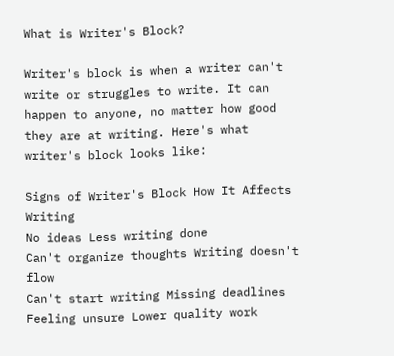What is Writer's Block?

Writer's block is when a writer can't write or struggles to write. It can happen to anyone, no matter how good they are at writing. Here's what writer's block looks like:

Signs of Writer's Block How It Affects Writing
No ideas Less writing done
Can't organize thoughts Writing doesn't flow
Can't start writing Missing deadlines
Feeling unsure Lower quality work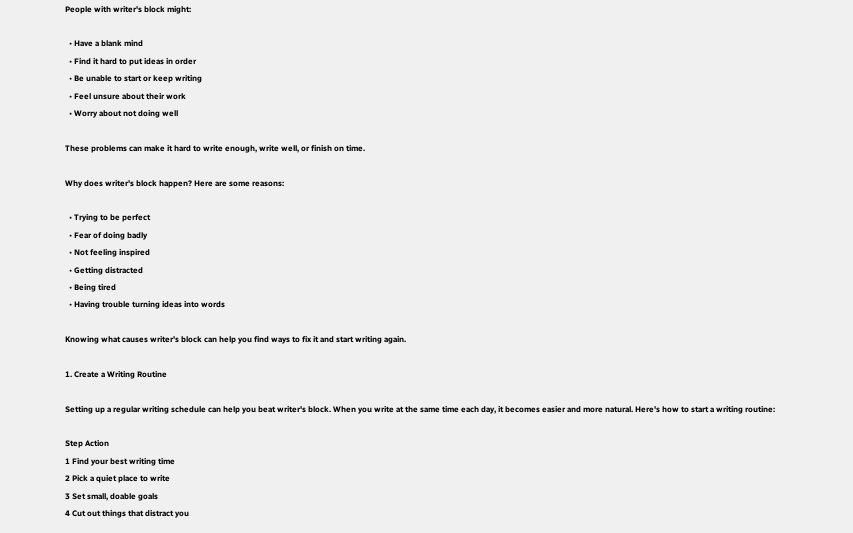People with writer's block might:

  • Have a blank mind
  • Find it hard to put ideas in order
  • Be unable to start or keep writing
  • Feel unsure about their work
  • Worry about not doing well

These problems can make it hard to write enough, write well, or finish on time.

Why does writer's block happen? Here are some reasons:

  • Trying to be perfect
  • Fear of doing badly
  • Not feeling inspired
  • Getting distracted
  • Being tired
  • Having trouble turning ideas into words

Knowing what causes writer's block can help you find ways to fix it and start writing again.

1. Create a Writing Routine

Setting up a regular writing schedule can help you beat writer's block. When you write at the same time each day, it becomes easier and more natural. Here's how to start a writing routine:

Step Action
1 Find your best writing time
2 Pick a quiet place to write
3 Set small, doable goals
4 Cut out things that distract you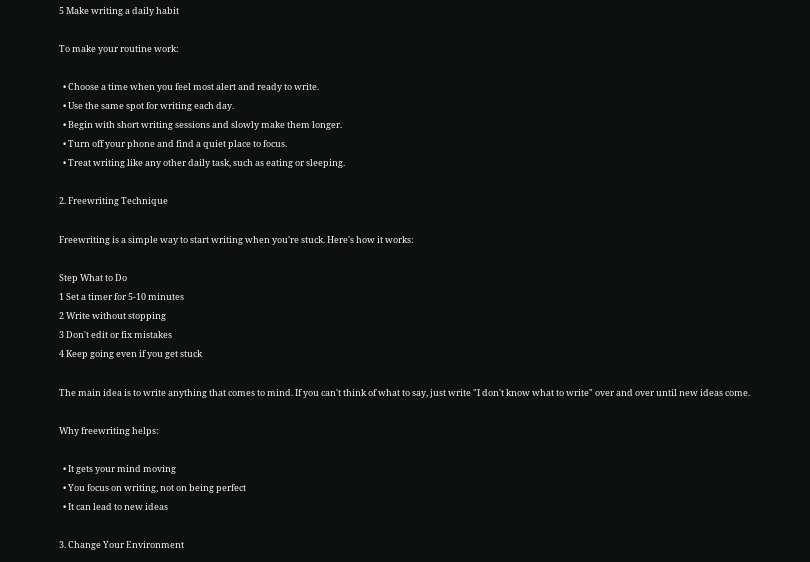5 Make writing a daily habit

To make your routine work:

  • Choose a time when you feel most alert and ready to write.
  • Use the same spot for writing each day.
  • Begin with short writing sessions and slowly make them longer.
  • Turn off your phone and find a quiet place to focus.
  • Treat writing like any other daily task, such as eating or sleeping.

2. Freewriting Technique

Freewriting is a simple way to start writing when you're stuck. Here's how it works:

Step What to Do
1 Set a timer for 5-10 minutes
2 Write without stopping
3 Don't edit or fix mistakes
4 Keep going even if you get stuck

The main idea is to write anything that comes to mind. If you can't think of what to say, just write "I don't know what to write" over and over until new ideas come.

Why freewriting helps:

  • It gets your mind moving
  • You focus on writing, not on being perfect
  • It can lead to new ideas

3. Change Your Environment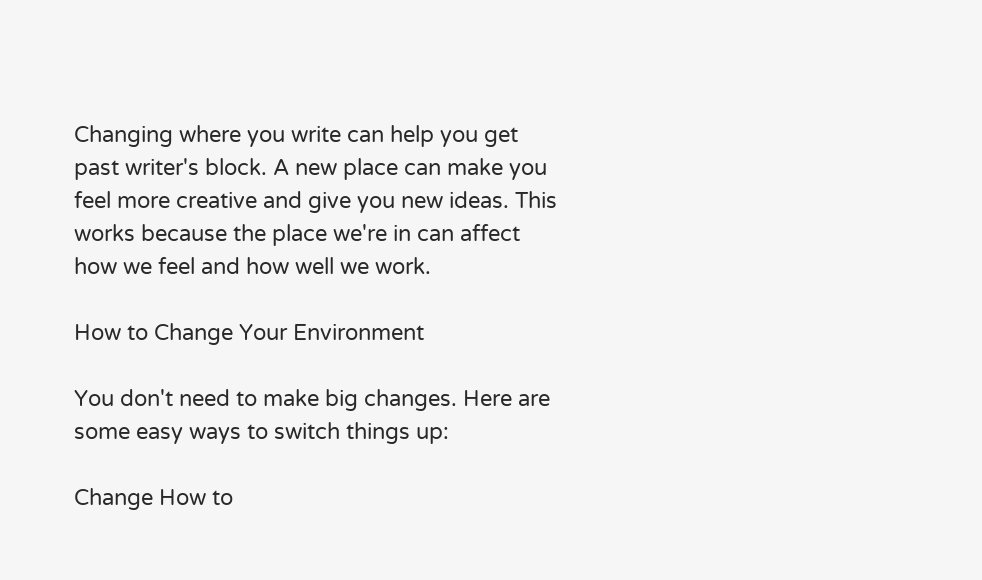Changing where you write can help you get past writer's block. A new place can make you feel more creative and give you new ideas. This works because the place we're in can affect how we feel and how well we work.

How to Change Your Environment

You don't need to make big changes. Here are some easy ways to switch things up:

Change How to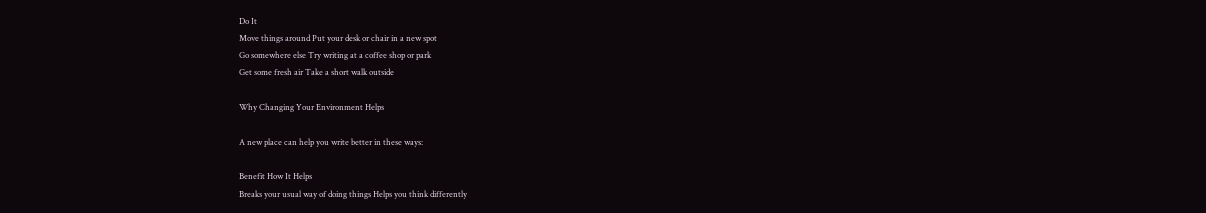Do It
Move things around Put your desk or chair in a new spot
Go somewhere else Try writing at a coffee shop or park
Get some fresh air Take a short walk outside

Why Changing Your Environment Helps

A new place can help you write better in these ways:

Benefit How It Helps
Breaks your usual way of doing things Helps you think differently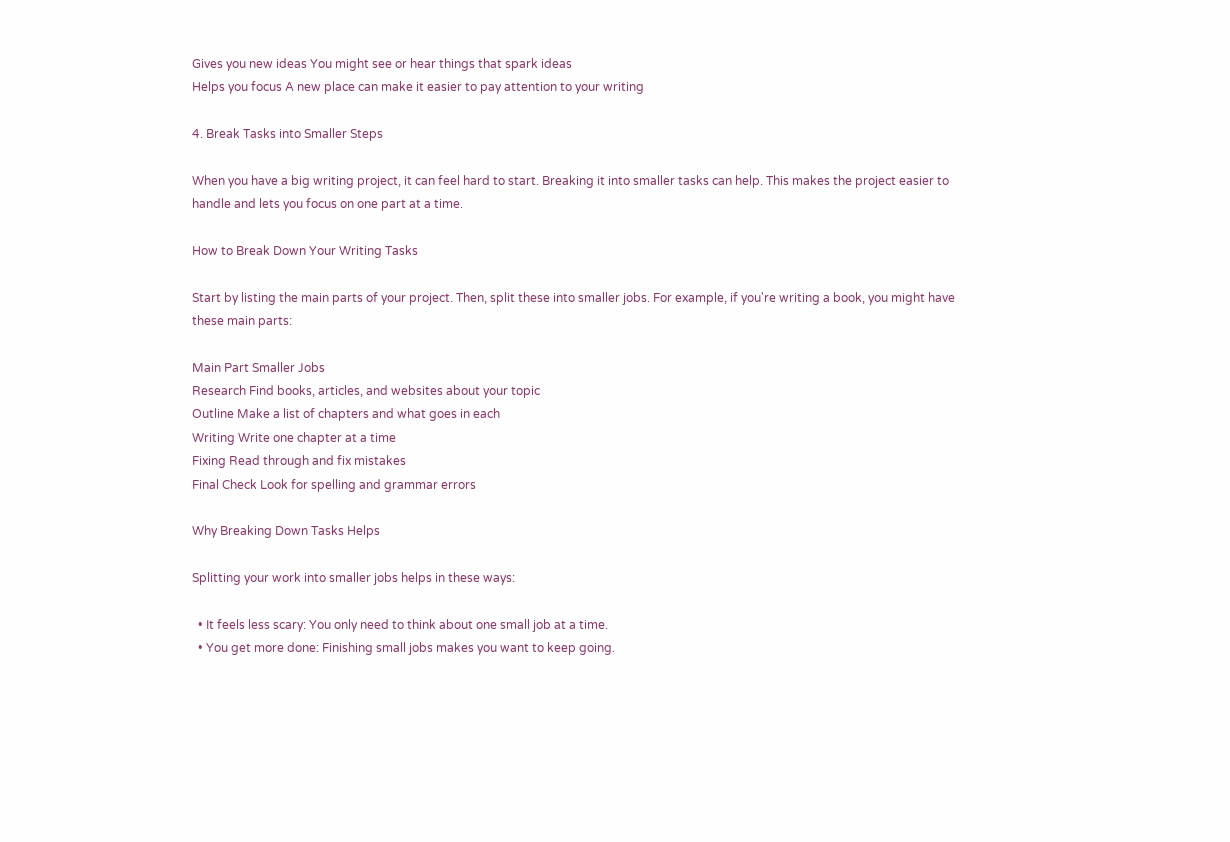Gives you new ideas You might see or hear things that spark ideas
Helps you focus A new place can make it easier to pay attention to your writing

4. Break Tasks into Smaller Steps

When you have a big writing project, it can feel hard to start. Breaking it into smaller tasks can help. This makes the project easier to handle and lets you focus on one part at a time.

How to Break Down Your Writing Tasks

Start by listing the main parts of your project. Then, split these into smaller jobs. For example, if you're writing a book, you might have these main parts:

Main Part Smaller Jobs
Research Find books, articles, and websites about your topic
Outline Make a list of chapters and what goes in each
Writing Write one chapter at a time
Fixing Read through and fix mistakes
Final Check Look for spelling and grammar errors

Why Breaking Down Tasks Helps

Splitting your work into smaller jobs helps in these ways:

  • It feels less scary: You only need to think about one small job at a time.
  • You get more done: Finishing small jobs makes you want to keep going.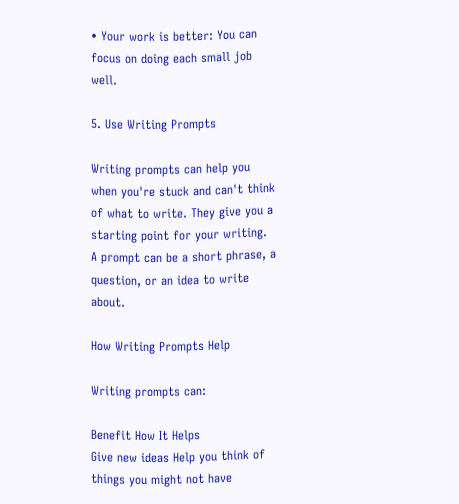• Your work is better: You can focus on doing each small job well.

5. Use Writing Prompts

Writing prompts can help you when you're stuck and can't think of what to write. They give you a starting point for your writing. A prompt can be a short phrase, a question, or an idea to write about.

How Writing Prompts Help

Writing prompts can:

Benefit How It Helps
Give new ideas Help you think of things you might not have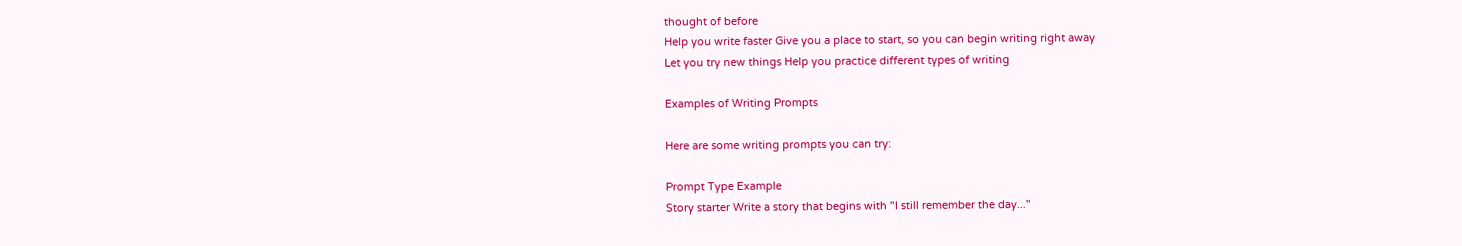thought of before
Help you write faster Give you a place to start, so you can begin writing right away
Let you try new things Help you practice different types of writing

Examples of Writing Prompts

Here are some writing prompts you can try:

Prompt Type Example
Story starter Write a story that begins with "I still remember the day..."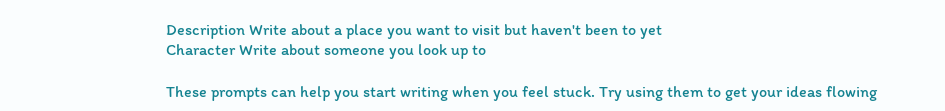Description Write about a place you want to visit but haven't been to yet
Character Write about someone you look up to

These prompts can help you start writing when you feel stuck. Try using them to get your ideas flowing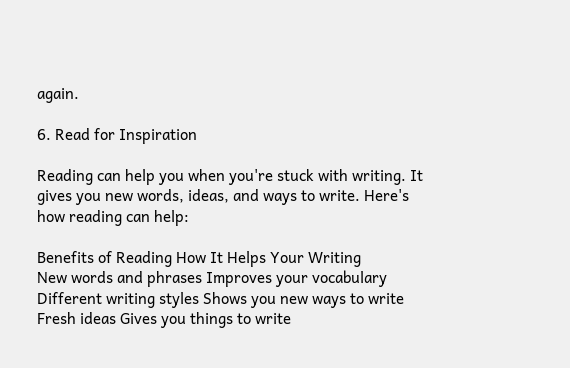again.

6. Read for Inspiration

Reading can help you when you're stuck with writing. It gives you new words, ideas, and ways to write. Here's how reading can help:

Benefits of Reading How It Helps Your Writing
New words and phrases Improves your vocabulary
Different writing styles Shows you new ways to write
Fresh ideas Gives you things to write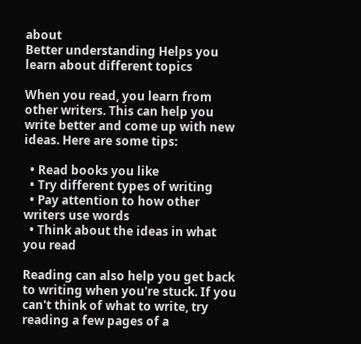about
Better understanding Helps you learn about different topics

When you read, you learn from other writers. This can help you write better and come up with new ideas. Here are some tips:

  • Read books you like
  • Try different types of writing
  • Pay attention to how other writers use words
  • Think about the ideas in what you read

Reading can also help you get back to writing when you're stuck. If you can't think of what to write, try reading a few pages of a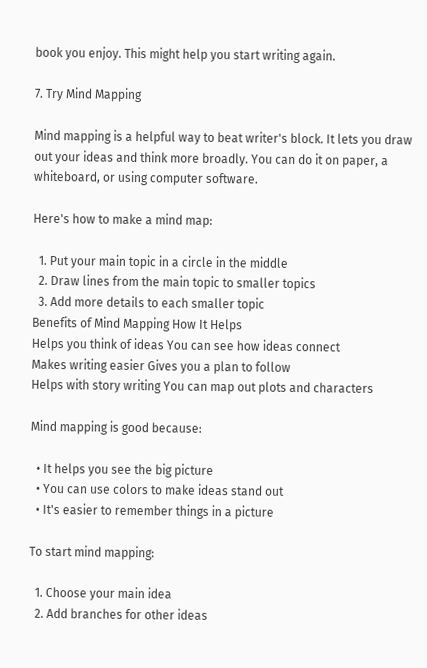book you enjoy. This might help you start writing again.

7. Try Mind Mapping

Mind mapping is a helpful way to beat writer's block. It lets you draw out your ideas and think more broadly. You can do it on paper, a whiteboard, or using computer software.

Here's how to make a mind map:

  1. Put your main topic in a circle in the middle
  2. Draw lines from the main topic to smaller topics
  3. Add more details to each smaller topic
Benefits of Mind Mapping How It Helps
Helps you think of ideas You can see how ideas connect
Makes writing easier Gives you a plan to follow
Helps with story writing You can map out plots and characters

Mind mapping is good because:

  • It helps you see the big picture
  • You can use colors to make ideas stand out
  • It's easier to remember things in a picture

To start mind mapping:

  1. Choose your main idea
  2. Add branches for other ideas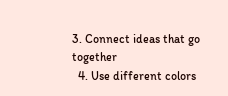3. Connect ideas that go together
  4. Use different colors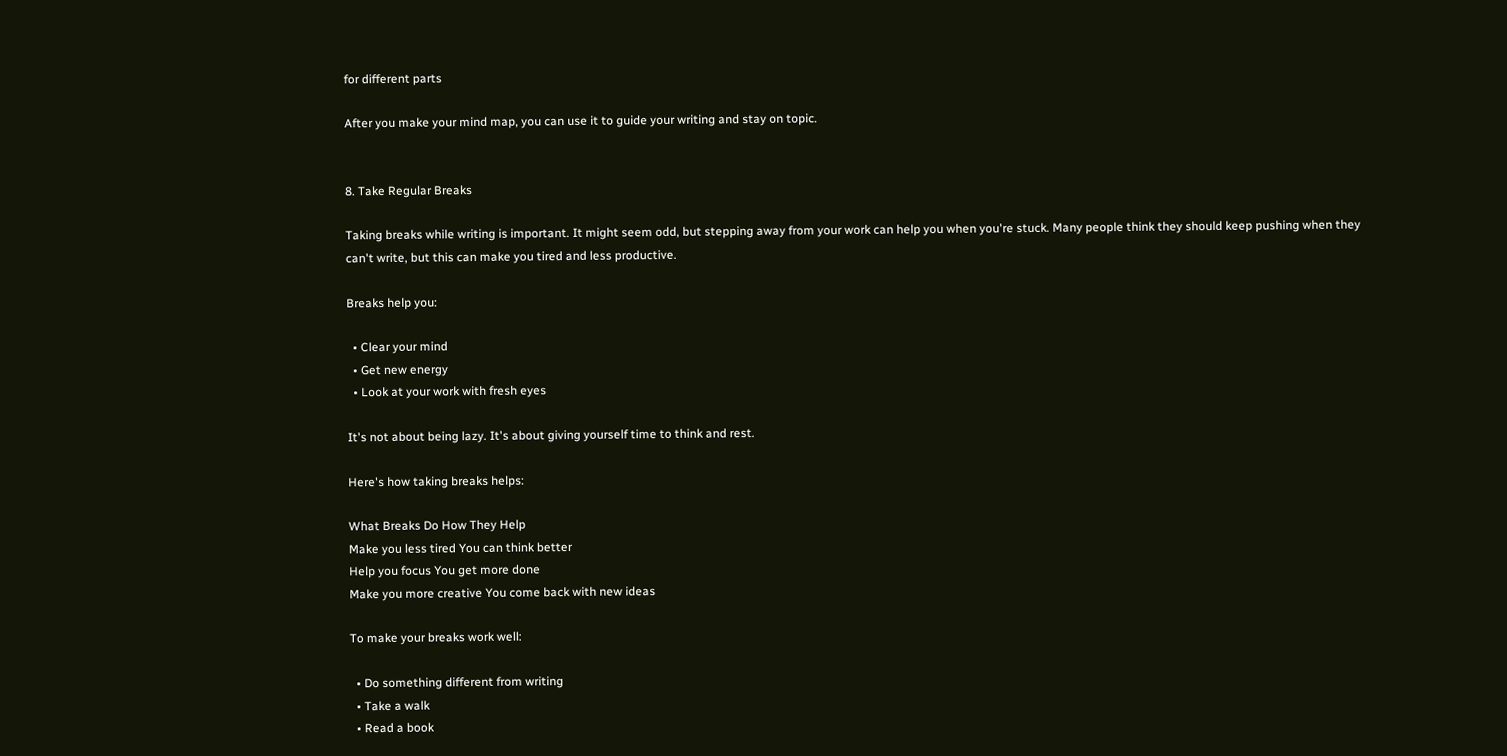for different parts

After you make your mind map, you can use it to guide your writing and stay on topic.


8. Take Regular Breaks

Taking breaks while writing is important. It might seem odd, but stepping away from your work can help you when you're stuck. Many people think they should keep pushing when they can't write, but this can make you tired and less productive.

Breaks help you:

  • Clear your mind
  • Get new energy
  • Look at your work with fresh eyes

It's not about being lazy. It's about giving yourself time to think and rest.

Here's how taking breaks helps:

What Breaks Do How They Help
Make you less tired You can think better
Help you focus You get more done
Make you more creative You come back with new ideas

To make your breaks work well:

  • Do something different from writing
  • Take a walk
  • Read a book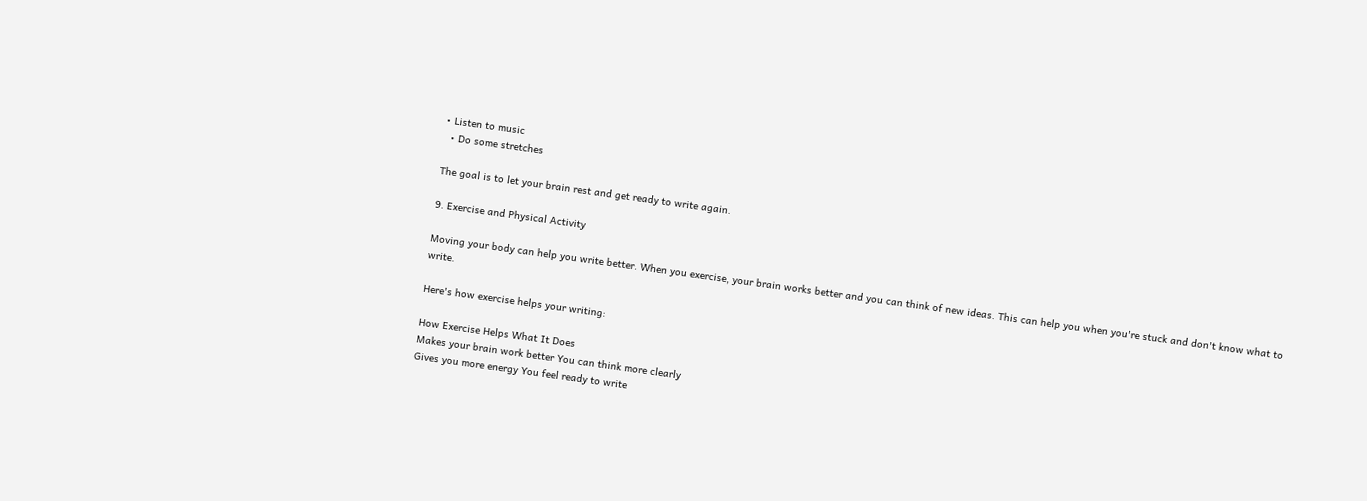• Listen to music
  • Do some stretches

The goal is to let your brain rest and get ready to write again.

9. Exercise and Physical Activity

Moving your body can help you write better. When you exercise, your brain works better and you can think of new ideas. This can help you when you're stuck and don't know what to write.

Here's how exercise helps your writing:

How Exercise Helps What It Does
Makes your brain work better You can think more clearly
Gives you more energy You feel ready to write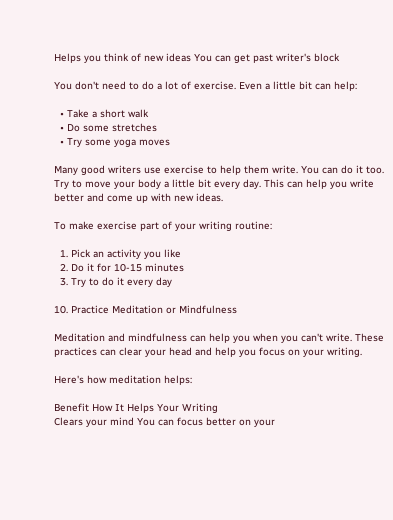Helps you think of new ideas You can get past writer's block

You don't need to do a lot of exercise. Even a little bit can help:

  • Take a short walk
  • Do some stretches
  • Try some yoga moves

Many good writers use exercise to help them write. You can do it too. Try to move your body a little bit every day. This can help you write better and come up with new ideas.

To make exercise part of your writing routine:

  1. Pick an activity you like
  2. Do it for 10-15 minutes
  3. Try to do it every day

10. Practice Meditation or Mindfulness

Meditation and mindfulness can help you when you can't write. These practices can clear your head and help you focus on your writing.

Here's how meditation helps:

Benefit How It Helps Your Writing
Clears your mind You can focus better on your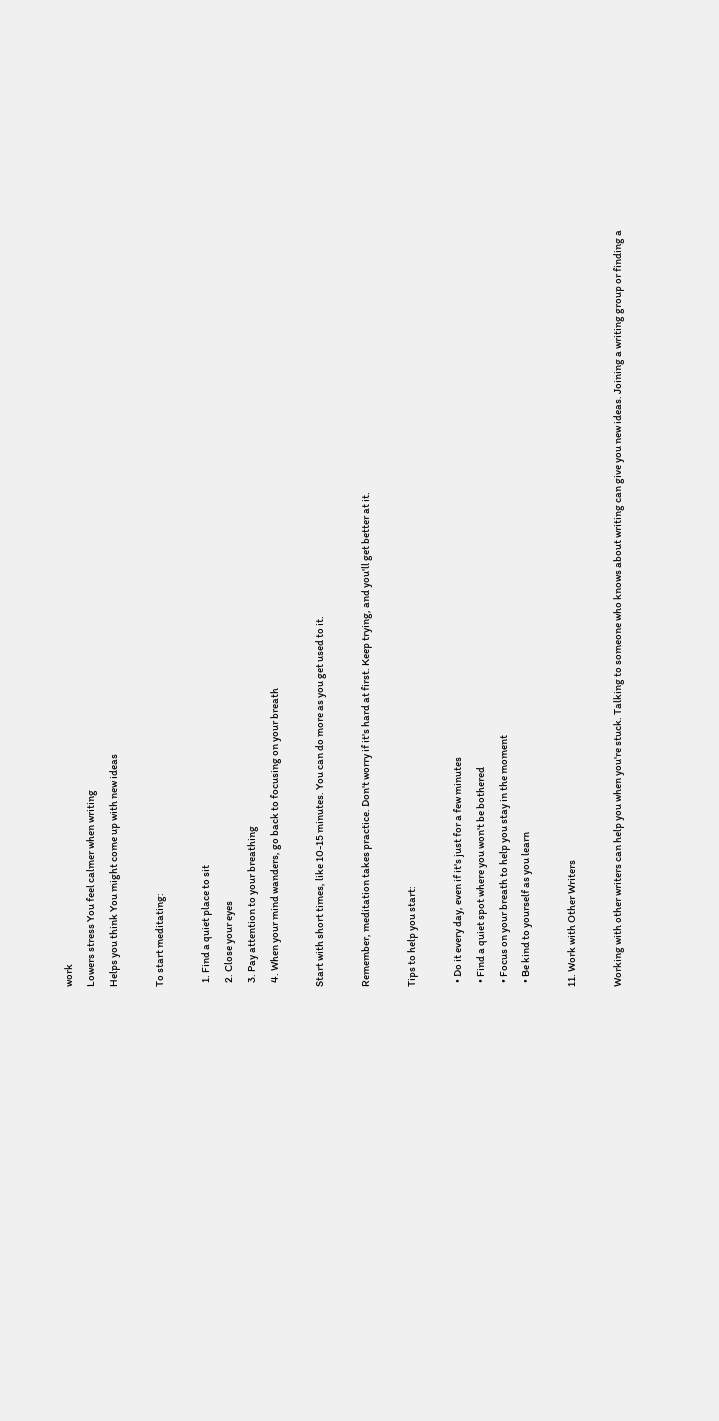work
Lowers stress You feel calmer when writing
Helps you think You might come up with new ideas

To start meditating:

  1. Find a quiet place to sit
  2. Close your eyes
  3. Pay attention to your breathing
  4. When your mind wanders, go back to focusing on your breath

Start with short times, like 10-15 minutes. You can do more as you get used to it.

Remember, meditation takes practice. Don't worry if it's hard at first. Keep trying, and you'll get better at it.

Tips to help you start:

  • Do it every day, even if it's just for a few minutes
  • Find a quiet spot where you won't be bothered
  • Focus on your breath to help you stay in the moment
  • Be kind to yourself as you learn

11. Work with Other Writers

Working with other writers can help you when you're stuck. Talking to someone who knows about writing can give you new ideas. Joining a writing group or finding a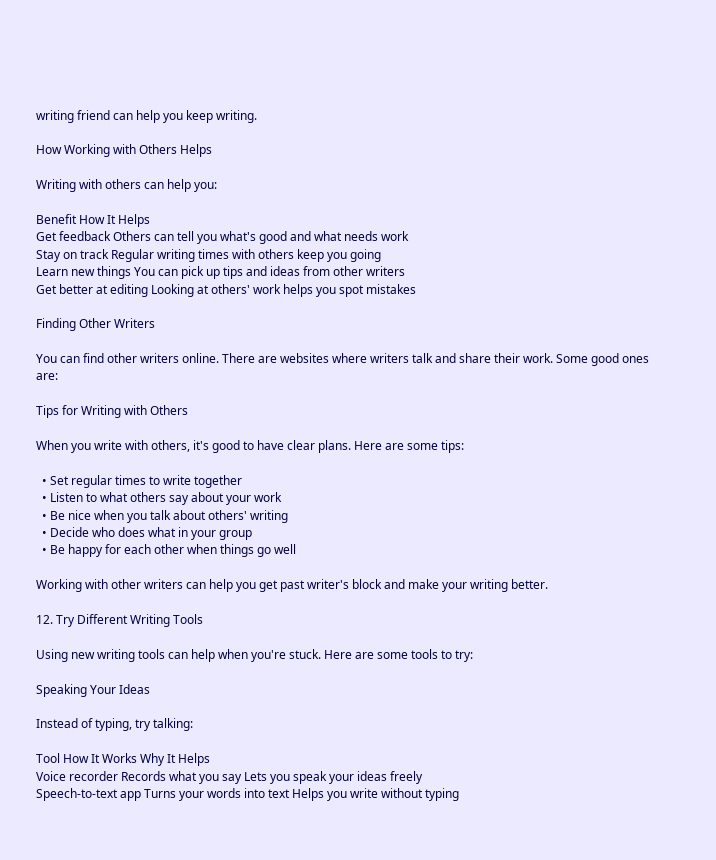writing friend can help you keep writing.

How Working with Others Helps

Writing with others can help you:

Benefit How It Helps
Get feedback Others can tell you what's good and what needs work
Stay on track Regular writing times with others keep you going
Learn new things You can pick up tips and ideas from other writers
Get better at editing Looking at others' work helps you spot mistakes

Finding Other Writers

You can find other writers online. There are websites where writers talk and share their work. Some good ones are:

Tips for Writing with Others

When you write with others, it's good to have clear plans. Here are some tips:

  • Set regular times to write together
  • Listen to what others say about your work
  • Be nice when you talk about others' writing
  • Decide who does what in your group
  • Be happy for each other when things go well

Working with other writers can help you get past writer's block and make your writing better.

12. Try Different Writing Tools

Using new writing tools can help when you're stuck. Here are some tools to try:

Speaking Your Ideas

Instead of typing, try talking:

Tool How It Works Why It Helps
Voice recorder Records what you say Lets you speak your ideas freely
Speech-to-text app Turns your words into text Helps you write without typing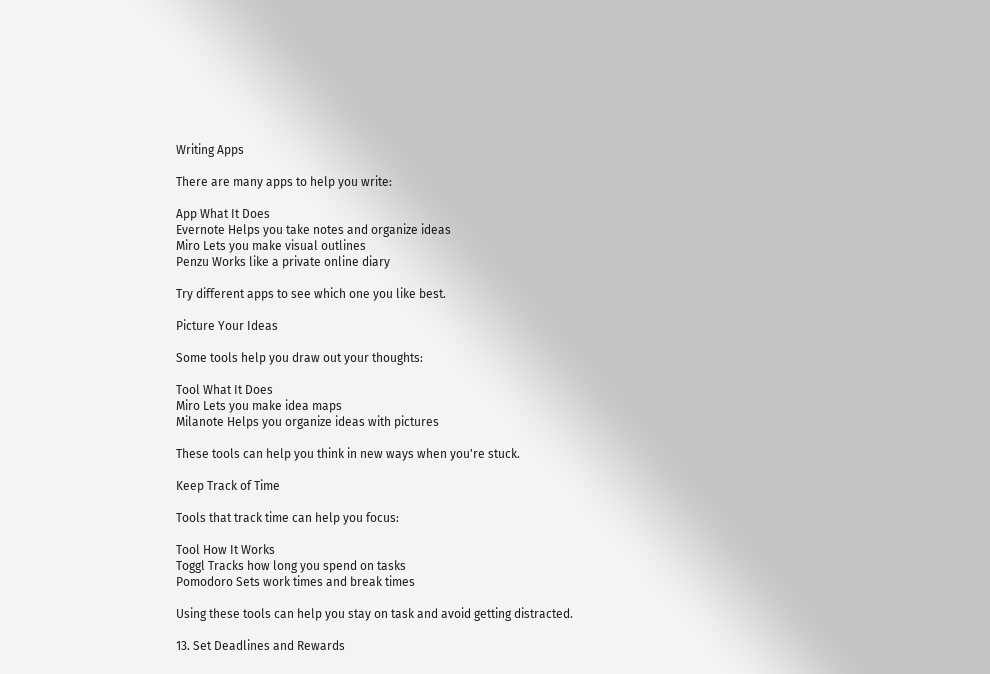Writing Apps

There are many apps to help you write:

App What It Does
Evernote Helps you take notes and organize ideas
Miro Lets you make visual outlines
Penzu Works like a private online diary

Try different apps to see which one you like best.

Picture Your Ideas

Some tools help you draw out your thoughts:

Tool What It Does
Miro Lets you make idea maps
Milanote Helps you organize ideas with pictures

These tools can help you think in new ways when you're stuck.

Keep Track of Time

Tools that track time can help you focus:

Tool How It Works
Toggl Tracks how long you spend on tasks
Pomodoro Sets work times and break times

Using these tools can help you stay on task and avoid getting distracted.

13. Set Deadlines and Rewards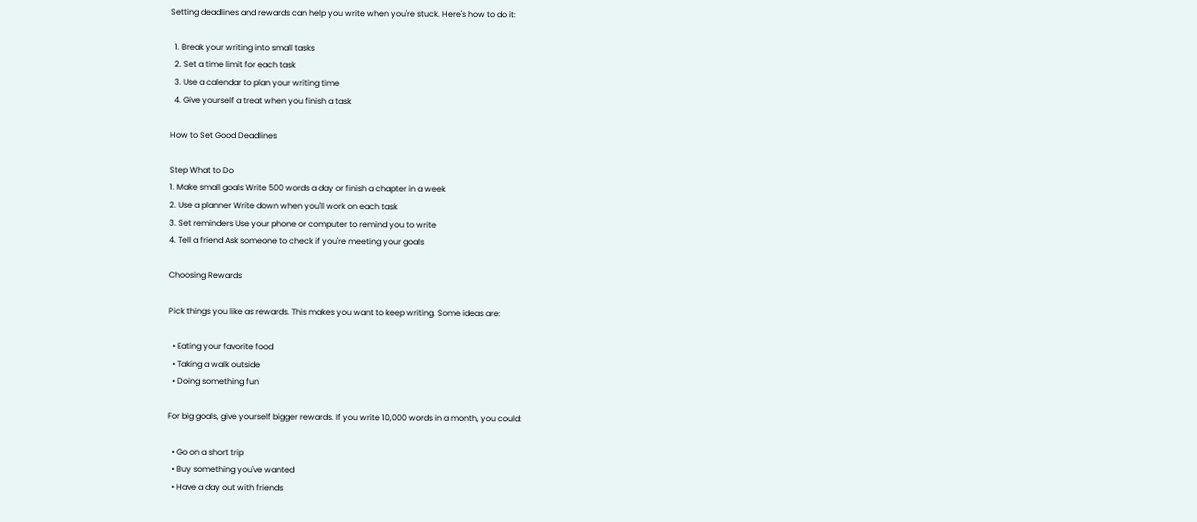Setting deadlines and rewards can help you write when you're stuck. Here's how to do it:

  1. Break your writing into small tasks
  2. Set a time limit for each task
  3. Use a calendar to plan your writing time
  4. Give yourself a treat when you finish a task

How to Set Good Deadlines

Step What to Do
1. Make small goals Write 500 words a day or finish a chapter in a week
2. Use a planner Write down when you'll work on each task
3. Set reminders Use your phone or computer to remind you to write
4. Tell a friend Ask someone to check if you're meeting your goals

Choosing Rewards

Pick things you like as rewards. This makes you want to keep writing. Some ideas are:

  • Eating your favorite food
  • Taking a walk outside
  • Doing something fun

For big goals, give yourself bigger rewards. If you write 10,000 words in a month, you could:

  • Go on a short trip
  • Buy something you've wanted
  • Have a day out with friends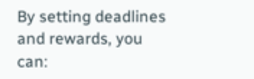By setting deadlines and rewards, you can: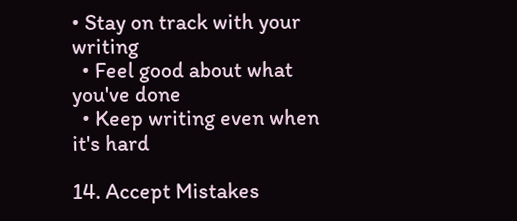• Stay on track with your writing
  • Feel good about what you've done
  • Keep writing even when it's hard

14. Accept Mistakes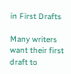in First Drafts

Many writers want their first draft to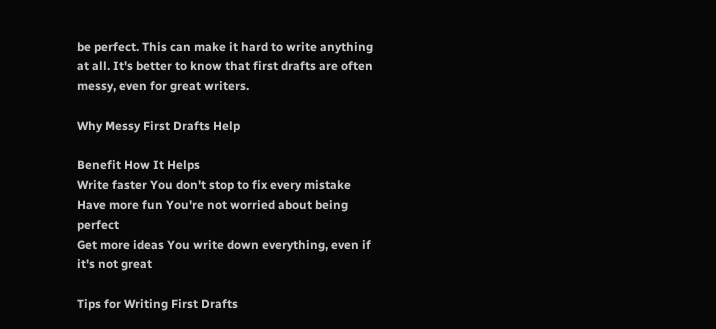be perfect. This can make it hard to write anything at all. It's better to know that first drafts are often messy, even for great writers.

Why Messy First Drafts Help

Benefit How It Helps
Write faster You don't stop to fix every mistake
Have more fun You're not worried about being perfect
Get more ideas You write down everything, even if it's not great

Tips for Writing First Drafts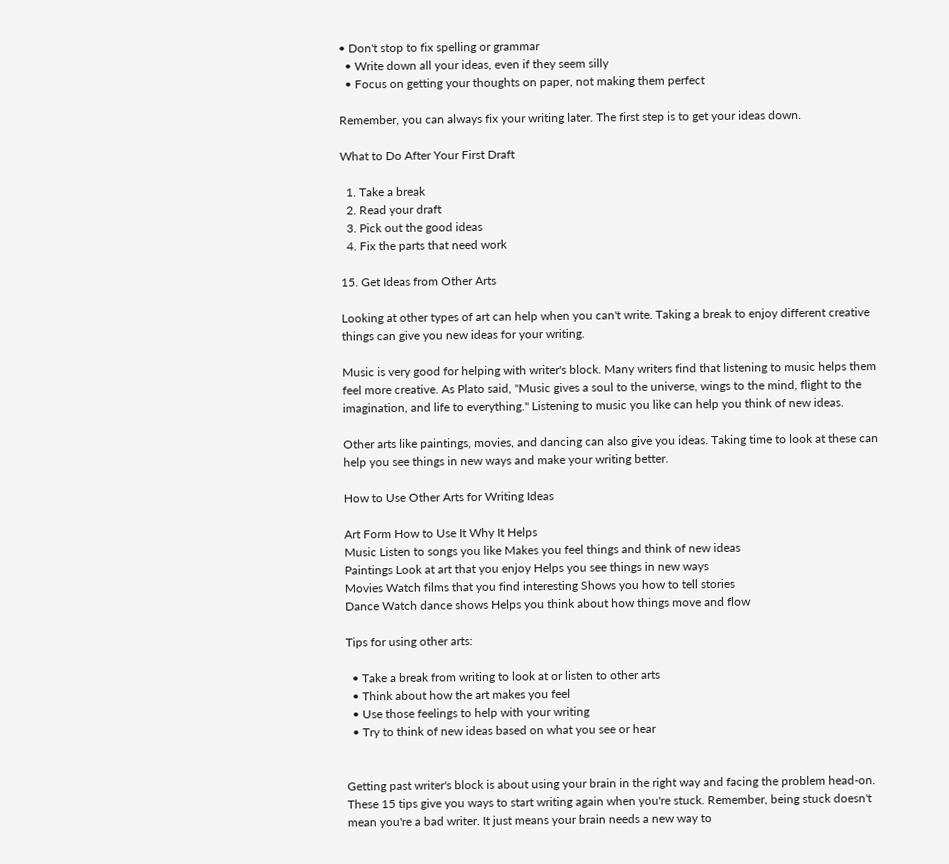• Don't stop to fix spelling or grammar
  • Write down all your ideas, even if they seem silly
  • Focus on getting your thoughts on paper, not making them perfect

Remember, you can always fix your writing later. The first step is to get your ideas down.

What to Do After Your First Draft

  1. Take a break
  2. Read your draft
  3. Pick out the good ideas
  4. Fix the parts that need work

15. Get Ideas from Other Arts

Looking at other types of art can help when you can't write. Taking a break to enjoy different creative things can give you new ideas for your writing.

Music is very good for helping with writer's block. Many writers find that listening to music helps them feel more creative. As Plato said, "Music gives a soul to the universe, wings to the mind, flight to the imagination, and life to everything." Listening to music you like can help you think of new ideas.

Other arts like paintings, movies, and dancing can also give you ideas. Taking time to look at these can help you see things in new ways and make your writing better.

How to Use Other Arts for Writing Ideas

Art Form How to Use It Why It Helps
Music Listen to songs you like Makes you feel things and think of new ideas
Paintings Look at art that you enjoy Helps you see things in new ways
Movies Watch films that you find interesting Shows you how to tell stories
Dance Watch dance shows Helps you think about how things move and flow

Tips for using other arts:

  • Take a break from writing to look at or listen to other arts
  • Think about how the art makes you feel
  • Use those feelings to help with your writing
  • Try to think of new ideas based on what you see or hear


Getting past writer's block is about using your brain in the right way and facing the problem head-on. These 15 tips give you ways to start writing again when you're stuck. Remember, being stuck doesn't mean you're a bad writer. It just means your brain needs a new way to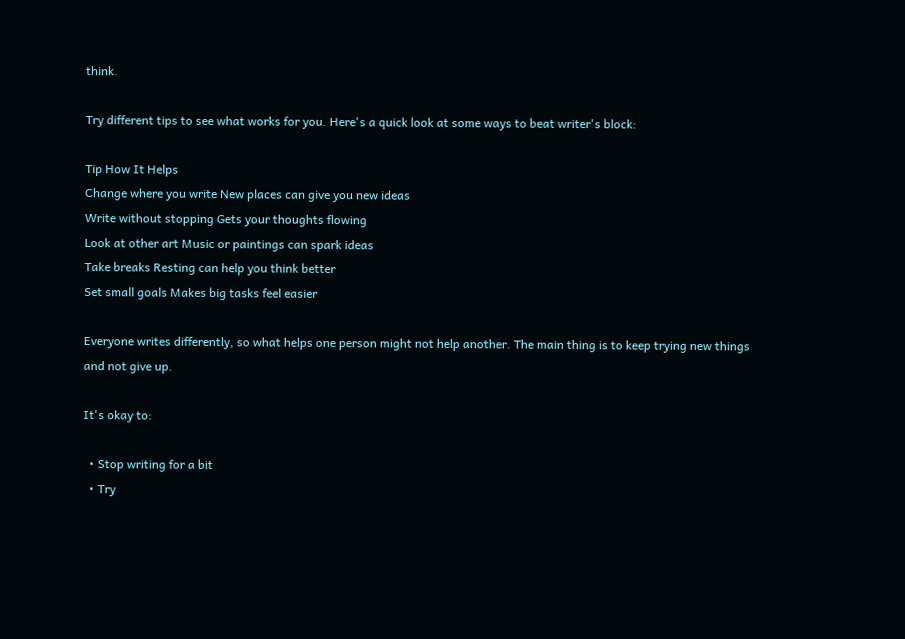think.

Try different tips to see what works for you. Here's a quick look at some ways to beat writer's block:

Tip How It Helps
Change where you write New places can give you new ideas
Write without stopping Gets your thoughts flowing
Look at other art Music or paintings can spark ideas
Take breaks Resting can help you think better
Set small goals Makes big tasks feel easier

Everyone writes differently, so what helps one person might not help another. The main thing is to keep trying new things and not give up.

It's okay to:

  • Stop writing for a bit
  • Try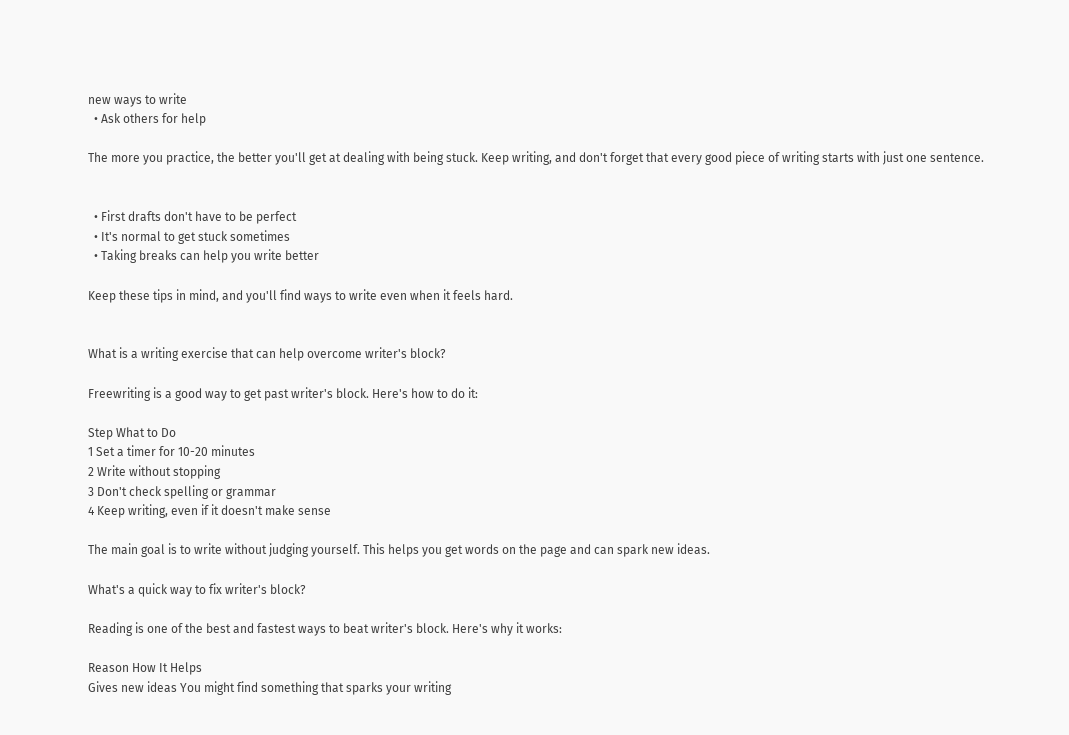new ways to write
  • Ask others for help

The more you practice, the better you'll get at dealing with being stuck. Keep writing, and don't forget that every good piece of writing starts with just one sentence.


  • First drafts don't have to be perfect
  • It's normal to get stuck sometimes
  • Taking breaks can help you write better

Keep these tips in mind, and you'll find ways to write even when it feels hard.


What is a writing exercise that can help overcome writer's block?

Freewriting is a good way to get past writer's block. Here's how to do it:

Step What to Do
1 Set a timer for 10-20 minutes
2 Write without stopping
3 Don't check spelling or grammar
4 Keep writing, even if it doesn't make sense

The main goal is to write without judging yourself. This helps you get words on the page and can spark new ideas.

What's a quick way to fix writer's block?

Reading is one of the best and fastest ways to beat writer's block. Here's why it works:

Reason How It Helps
Gives new ideas You might find something that sparks your writing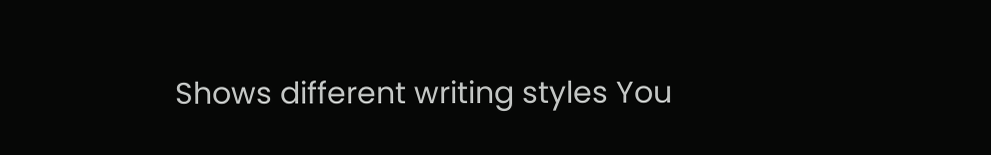Shows different writing styles You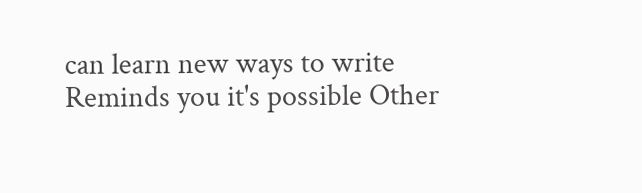can learn new ways to write
Reminds you it's possible Other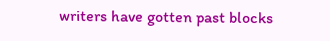writers have gotten past blocks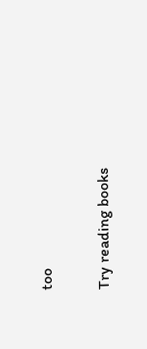too

Try reading books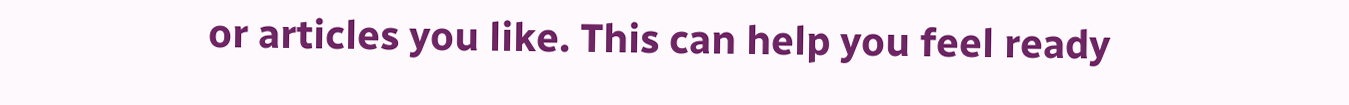or articles you like. This can help you feel ready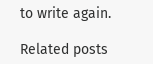to write again.

Related posts